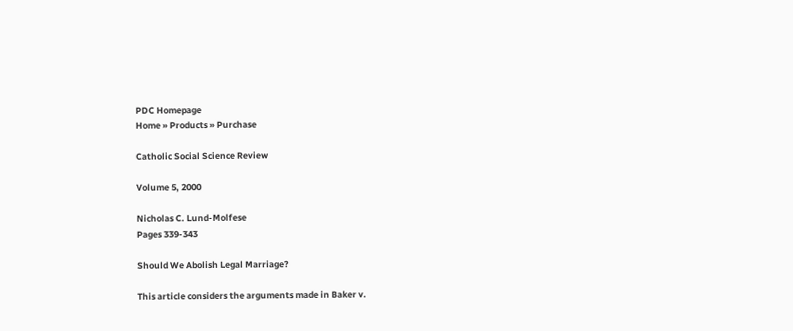PDC Homepage
Home » Products » Purchase

Catholic Social Science Review

Volume 5, 2000

Nicholas C. Lund-Molfese
Pages 339-343

Should We Abolish Legal Marriage?

This article considers the arguments made in Baker v.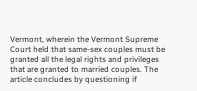Vermont, wherein the Vermont Supreme Court held that same-sex couples must be granted all the legal rights and privileges that are granted to married couples. The article concludes by questioning if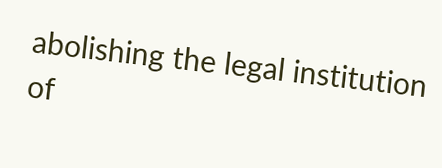abolishing the legal institution of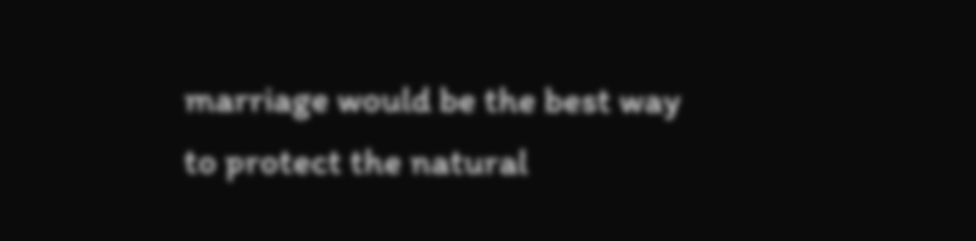marriage would be the best way to protect the natural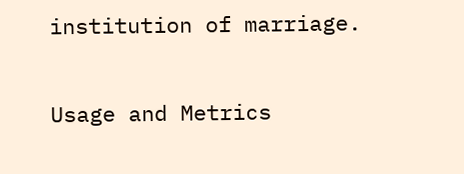institution of marriage.

Usage and Metrics